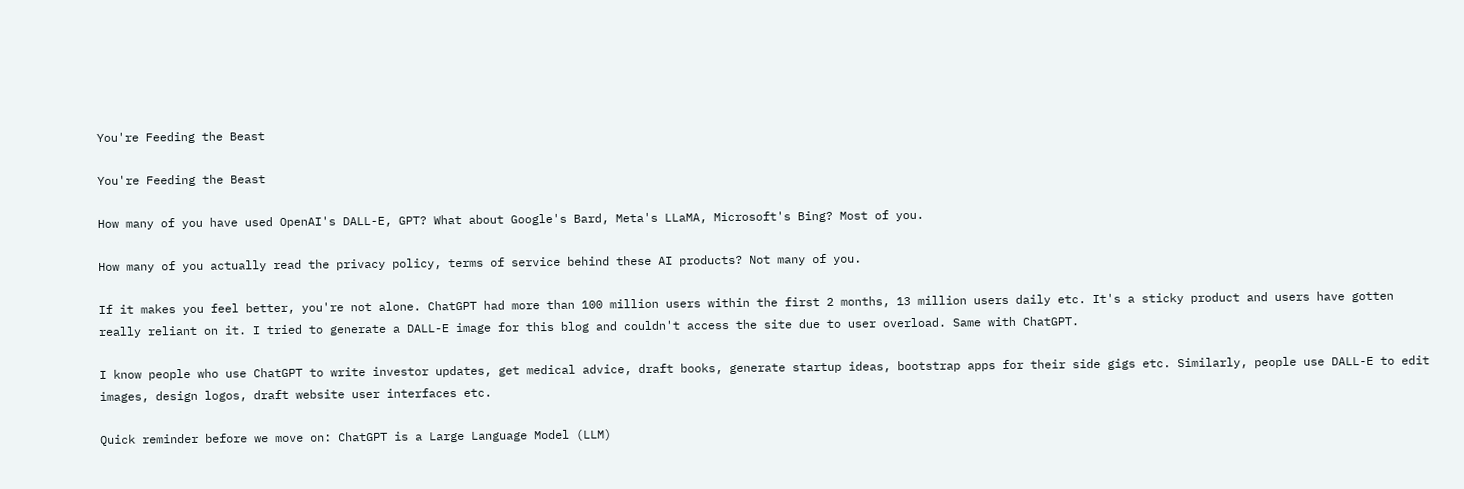You're Feeding the Beast

You're Feeding the Beast

How many of you have used OpenAI's DALL-E, GPT? What about Google's Bard, Meta's LLaMA, Microsoft's Bing? Most of you.

How many of you actually read the privacy policy, terms of service behind these AI products? Not many of you.

If it makes you feel better, you're not alone. ChatGPT had more than 100 million users within the first 2 months, 13 million users daily etc. It's a sticky product and users have gotten really reliant on it. I tried to generate a DALL-E image for this blog and couldn't access the site due to user overload. Same with ChatGPT.

I know people who use ChatGPT to write investor updates, get medical advice, draft books, generate startup ideas, bootstrap apps for their side gigs etc. Similarly, people use DALL-E to edit images, design logos, draft website user interfaces etc.

Quick reminder before we move on: ChatGPT is a Large Language Model (LLM)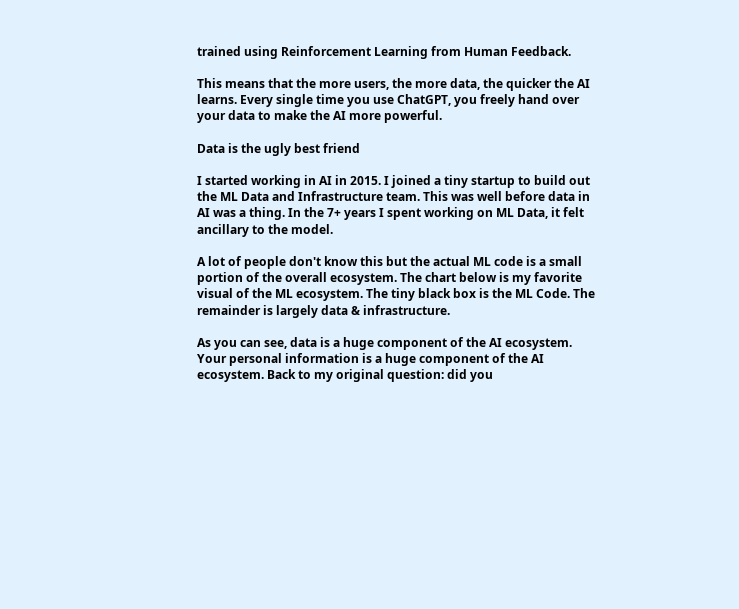trained using Reinforcement Learning from Human Feedback.

This means that the more users, the more data, the quicker the AI learns. Every single time you use ChatGPT, you freely hand over your data to make the AI more powerful.

Data is the ugly best friend

I started working in AI in 2015. I joined a tiny startup to build out the ML Data and Infrastructure team. This was well before data in AI was a thing. In the 7+ years I spent working on ML Data, it felt ancillary to the model.

A lot of people don't know this but the actual ML code is a small portion of the overall ecosystem. The chart below is my favorite visual of the ML ecosystem. The tiny black box is the ML Code. The remainder is largely data & infrastructure.

As you can see, data is a huge component of the AI ecosystem. Your personal information is a huge component of the AI ecosystem. Back to my original question: did you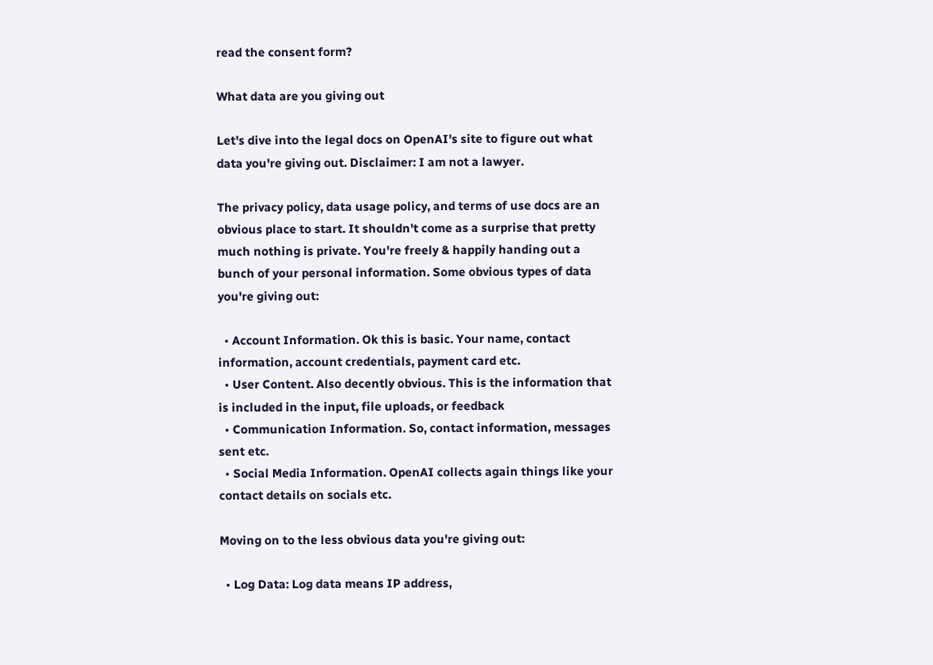read the consent form?

What data are you giving out

Let's dive into the legal docs on OpenAI's site to figure out what data you're giving out. Disclaimer: I am not a lawyer.

The privacy policy, data usage policy, and terms of use docs are an obvious place to start. It shouldn't come as a surprise that pretty much nothing is private. You're freely & happily handing out a bunch of your personal information. Some obvious types of data you're giving out:

  • Account Information. Ok this is basic. Your name, contact information, account credentials, payment card etc.
  • User Content. Also decently obvious. This is the information that is included in the input, file uploads, or feedback
  • Communication Information. So, contact information, messages sent etc.
  • Social Media Information. OpenAI collects again things like your contact details on socials etc.

Moving on to the less obvious data you're giving out:

  • Log Data: Log data means IP address,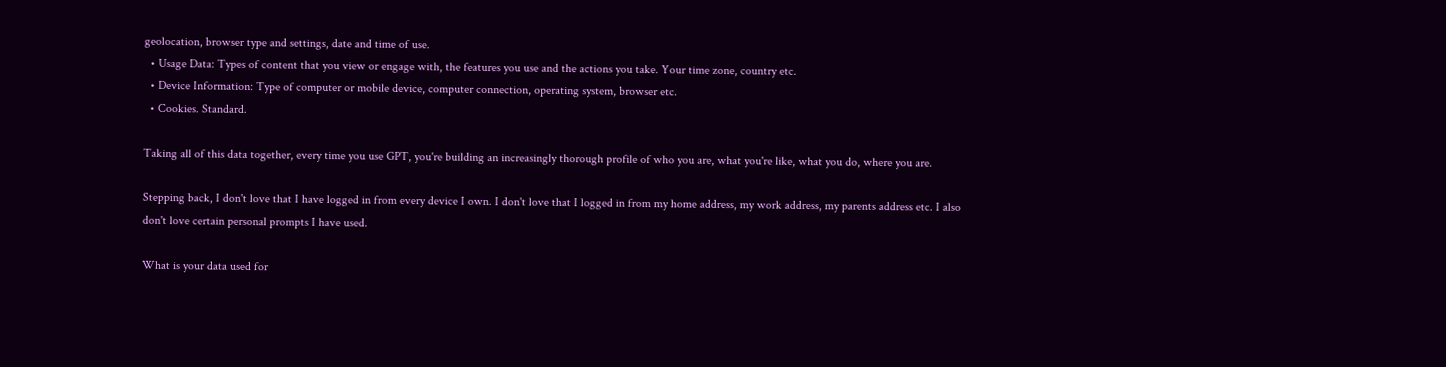geolocation, browser type and settings, date and time of use.
  • Usage Data: Types of content that you view or engage with, the features you use and the actions you take. Your time zone, country etc.
  • Device Information: Type of computer or mobile device, computer connection, operating system, browser etc.
  • Cookies. Standard.

Taking all of this data together, every time you use GPT, you're building an increasingly thorough profile of who you are, what you're like, what you do, where you are.

Stepping back, I don't love that I have logged in from every device I own. I don't love that I logged in from my home address, my work address, my parents address etc. I also don't love certain personal prompts I have used.

What is your data used for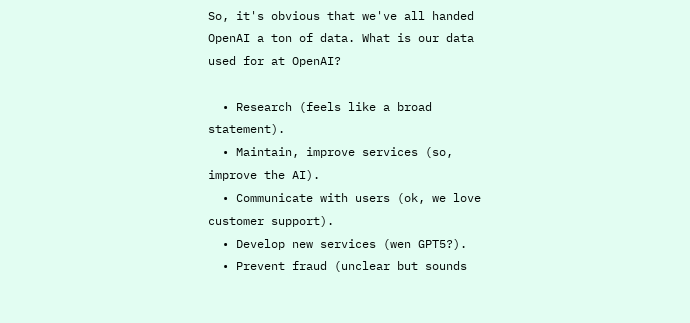So, it's obvious that we've all handed OpenAI a ton of data. What is our data used for at OpenAI?

  • Research (feels like a broad statement).
  • Maintain, improve services (so, improve the AI).
  • Communicate with users (ok, we love customer support).
  • Develop new services (wen GPT5?).
  • Prevent fraud (unclear but sounds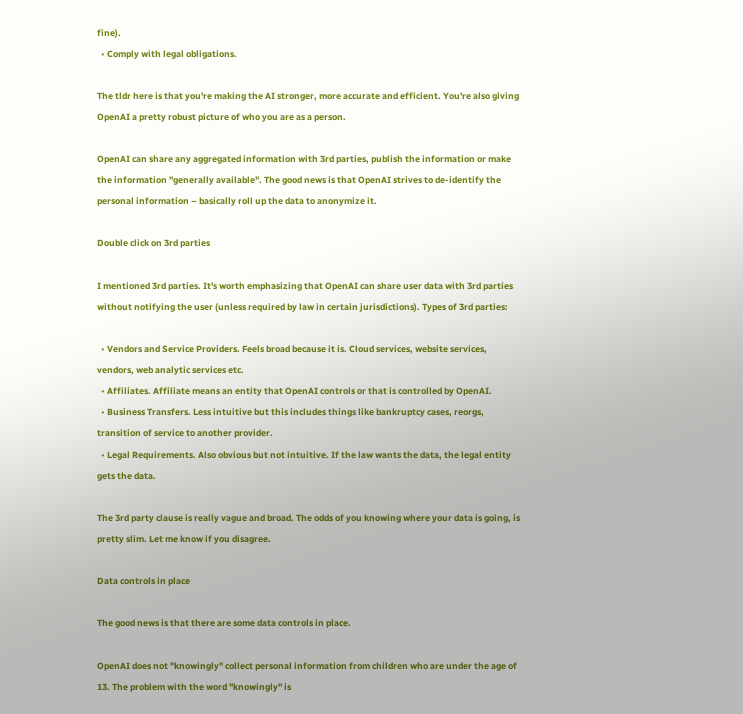fine).
  • Comply with legal obligations.

The tldr here is that you're making the AI stronger, more accurate and efficient. You're also giving OpenAI a pretty robust picture of who you are as a person.

OpenAI can share any aggregated information with 3rd parties, publish the information or make the information "generally available". The good news is that OpenAI strives to de-identify the personal information – basically roll up the data to anonymize it.

Double click on 3rd parties

I mentioned 3rd parties. It's worth emphasizing that OpenAI can share user data with 3rd parties without notifying the user (unless required by law in certain jurisdictions). Types of 3rd parties:

  • Vendors and Service Providers. Feels broad because it is. Cloud services, website services, vendors, web analytic services etc.
  • Affiliates. Affiliate means an entity that OpenAI controls or that is controlled by OpenAI.
  • Business Transfers. Less intuitive but this includes things like bankruptcy cases, reorgs, transition of service to another provider.
  • Legal Requirements. Also obvious but not intuitive. If the law wants the data, the legal entity gets the data.

The 3rd party clause is really vague and broad. The odds of you knowing where your data is going, is pretty slim. Let me know if you disagree.

Data controls in place

The good news is that there are some data controls in place.

OpenAI does not "knowingly" collect personal information from children who are under the age of 13. The problem with the word "knowingly" is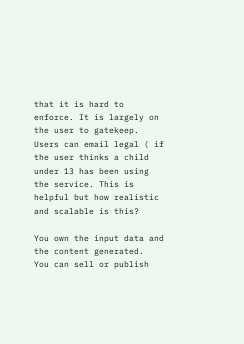that it is hard to enforce. It is largely on the user to gatekeep. Users can email legal ( if the user thinks a child under 13 has been using the service. This is helpful but how realistic and scalable is this?

You own the input data and the content generated.  You can sell or publish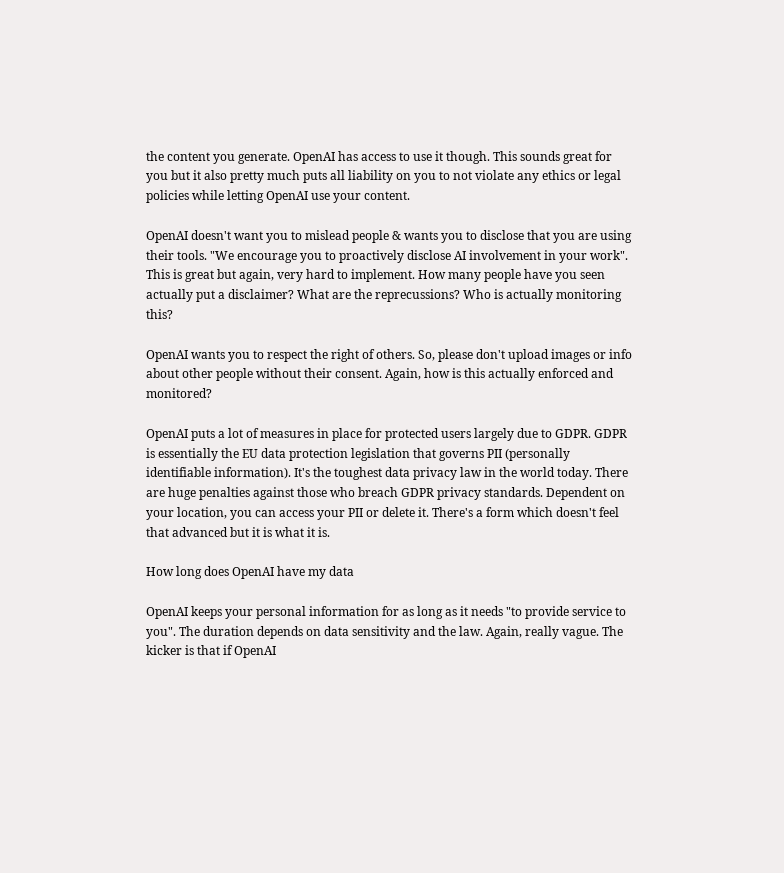the content you generate. OpenAI has access to use it though. This sounds great for you but it also pretty much puts all liability on you to not violate any ethics or legal policies while letting OpenAI use your content.

OpenAI doesn't want you to mislead people & wants you to disclose that you are using their tools. "We encourage you to proactively disclose AI involvement in your work". This is great but again, very hard to implement. How many people have you seen actually put a disclaimer? What are the reprecussions? Who is actually monitoring this?

OpenAI wants you to respect the right of others. So, please don't upload images or info about other people without their consent. Again, how is this actually enforced and monitored?

OpenAI puts a lot of measures in place for protected users largely due to GDPR. GDPR is essentially the EU data protection legislation that governs PII (personally identifiable information). It's the toughest data privacy law in the world today. There are huge penalties against those who breach GDPR privacy standards. Dependent on your location, you can access your PII or delete it. There's a form which doesn't feel that advanced but it is what it is.

How long does OpenAI have my data

OpenAI keeps your personal information for as long as it needs "to provide service to you". The duration depends on data sensitivity and the law. Again, really vague. The kicker is that if OpenAI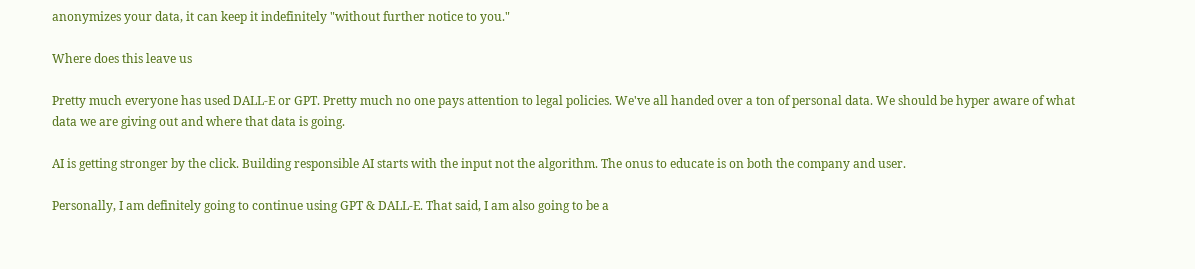anonymizes your data, it can keep it indefinitely "without further notice to you."

Where does this leave us

Pretty much everyone has used DALL-E or GPT. Pretty much no one pays attention to legal policies. We've all handed over a ton of personal data. We should be hyper aware of what data we are giving out and where that data is going.

AI is getting stronger by the click. Building responsible AI starts with the input not the algorithm. The onus to educate is on both the company and user.

Personally, I am definitely going to continue using GPT & DALL-E. That said, I am also going to be a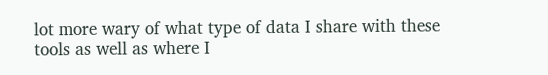lot more wary of what type of data I share with these tools as well as where I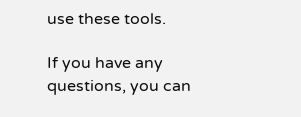use these tools.

If you have any questions, you can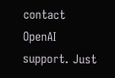contact OpenAI support. Just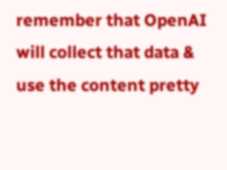remember that OpenAI will collect that data & use the content pretty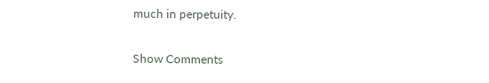much in perpetuity.

Show Comments